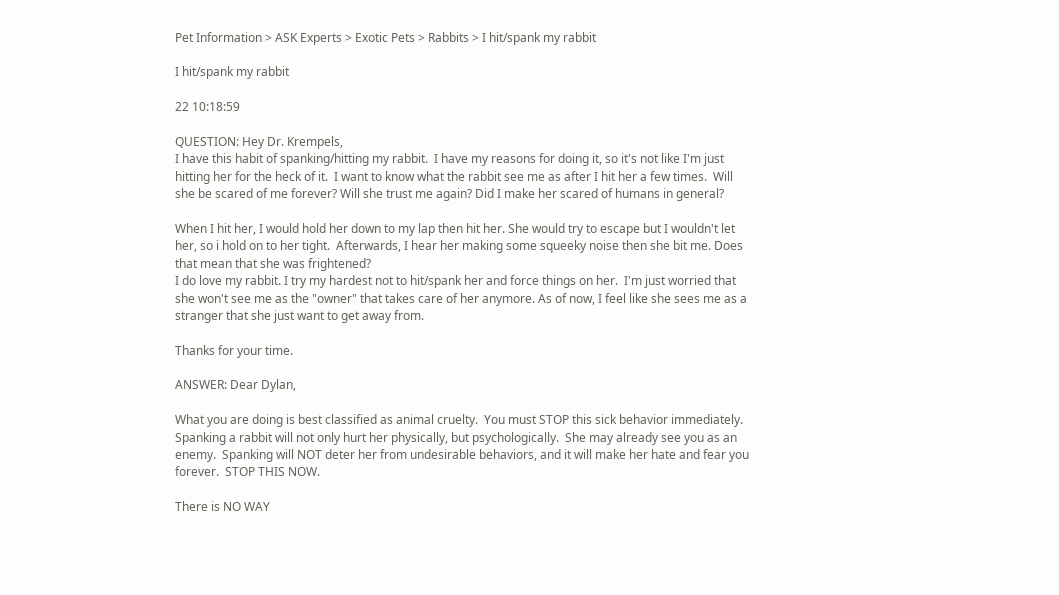Pet Information > ASK Experts > Exotic Pets > Rabbits > I hit/spank my rabbit

I hit/spank my rabbit

22 10:18:59

QUESTION: Hey Dr. Krempels,
I have this habit of spanking/hitting my rabbit.  I have my reasons for doing it, so it's not like I'm just hitting her for the heck of it.  I want to know what the rabbit see me as after I hit her a few times.  Will she be scared of me forever? Will she trust me again? Did I make her scared of humans in general?

When I hit her, I would hold her down to my lap then hit her. She would try to escape but I wouldn't let her, so i hold on to her tight.  Afterwards, I hear her making some squeeky noise then she bit me. Does that mean that she was frightened?
I do love my rabbit. I try my hardest not to hit/spank her and force things on her.  I'm just worried that she won't see me as the "owner" that takes care of her anymore. As of now, I feel like she sees me as a stranger that she just want to get away from.

Thanks for your time.

ANSWER: Dear Dylan,

What you are doing is best classified as animal cruelty.  You must STOP this sick behavior immediately.  Spanking a rabbit will not only hurt her physically, but psychologically.  She may already see you as an enemy.  Spanking will NOT deter her from undesirable behaviors, and it will make her hate and fear you forever.  STOP THIS NOW.

There is NO WAY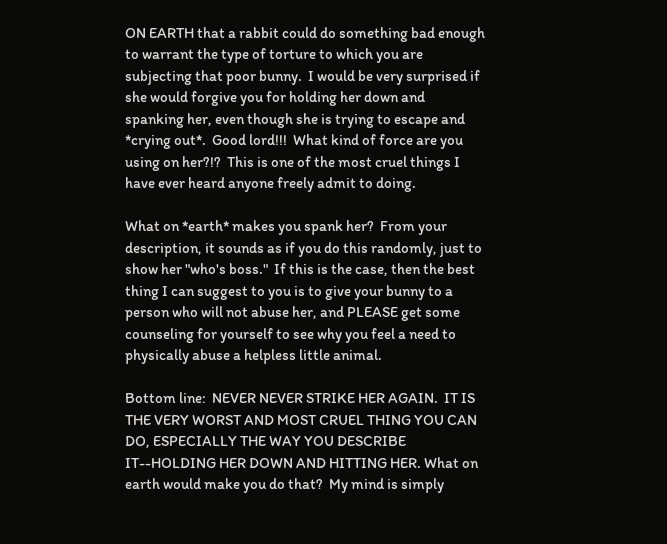ON EARTH that a rabbit could do something bad enough to warrant the type of torture to which you are subjecting that poor bunny.  I would be very surprised if she would forgive you for holding her down and spanking her, even though she is trying to escape and *crying out*.  Good lord!!!  What kind of force are you using on her?!?  This is one of the most cruel things I have ever heard anyone freely admit to doing.

What on *earth* makes you spank her?  From your description, it sounds as if you do this randomly, just to show her "who's boss."  If this is the case, then the best thing I can suggest to you is to give your bunny to a person who will not abuse her, and PLEASE get some  counseling for yourself to see why you feel a need to physically abuse a helpless little animal.

Bottom line:  NEVER NEVER STRIKE HER AGAIN.  IT IS THE VERY WORST AND MOST CRUEL THING YOU CAN DO, ESPECIALLY THE WAY YOU DESCRIBE IT--HOLDING HER DOWN AND HITTING HER. What on earth would make you do that?  My mind is simply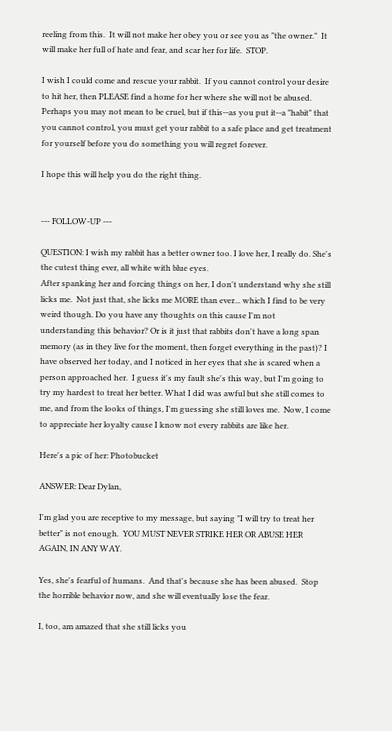reeling from this.  It will not make her obey you or see you as "the owner."  It will make her full of hate and fear, and scar her for life.  STOP.

I wish I could come and rescue your rabbit.  If you cannot control your desire to hit her, then PLEASE find a home for her where she will not be abused.  Perhaps you may not mean to be cruel, but if this--as you put it--a "habit" that you cannot control, you must get your rabbit to a safe place and get treatment for yourself before you do something you will regret forever.

I hope this will help you do the right thing.


--- FOLLOW-UP ---

QUESTION: I wish my rabbit has a better owner too. I love her, I really do. She's the cutest thing ever, all white with blue eyes.
After spanking her and forcing things on her, I don't understand why she still licks me.  Not just that, she licks me MORE than ever... which I find to be very weird though. Do you have any thoughts on this cause I'm not understanding this behavior? Or is it just that rabbits don't have a long span memory (as in they live for the moment, then forget everything in the past)? I have observed her today, and I noticed in her eyes that she is scared when a person approached her.  I guess it's my fault she's this way, but I'm going to try my hardest to treat her better. What I did was awful but she still comes to me, and from the looks of things, I'm guessing she still loves me.  Now, I come to appreciate her loyalty cause I know not every rabbits are like her.

Here's a pic of her: Photobucket

ANSWER: Dear Dylan,

I'm glad you are receptive to my message, but saying "I will try to treat her better" is not enough.  YOU MUST NEVER STRIKE HER OR ABUSE HER AGAIN, IN ANY WAY.

Yes, she's fearful of humans.  And that's because she has been abused.  Stop the horrible behavior now, and she will eventually lose the fear.

I, too, am amazed that she still licks you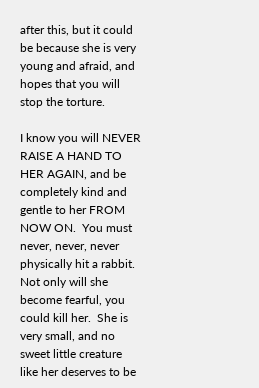after this, but it could be because she is very young and afraid, and hopes that you will stop the torture.

I know you will NEVER RAISE A HAND TO HER AGAIN, and be completely kind and gentle to her FROM NOW ON.  You must never, never, never physically hit a rabbit.  Not only will she become fearful, you could kill her.  She is very small, and no sweet little creature like her deserves to be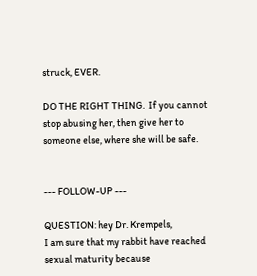struck, EVER.

DO THE RIGHT THING.  If you cannot stop abusing her, then give her to someone else, where she will be safe.


--- FOLLOW-UP ---

QUESTION: hey Dr. Krempels,
I am sure that my rabbit have reached sexual maturity because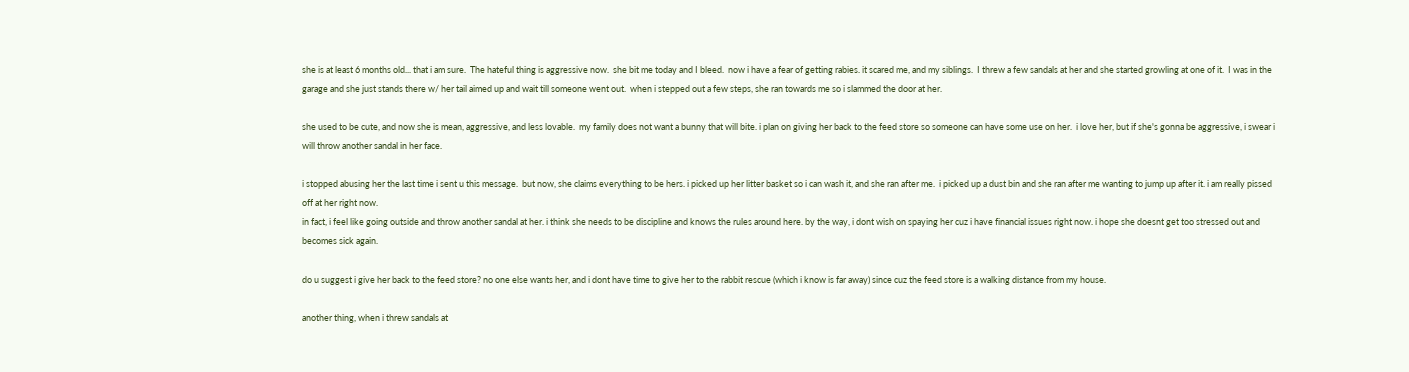she is at least 6 months old... that i am sure.  The hateful thing is aggressive now.  she bit me today and I bleed.  now i have a fear of getting rabies. it scared me, and my siblings.  I threw a few sandals at her and she started growling at one of it.  I was in the garage and she just stands there w/ her tail aimed up and wait till someone went out.  when i stepped out a few steps, she ran towards me so i slammed the door at her.

she used to be cute, and now she is mean, aggressive, and less lovable.  my family does not want a bunny that will bite. i plan on giving her back to the feed store so someone can have some use on her.  i love her, but if she's gonna be aggressive, i swear i will throw another sandal in her face.

i stopped abusing her the last time i sent u this message.  but now, she claims everything to be hers. i picked up her litter basket so i can wash it, and she ran after me.  i picked up a dust bin and she ran after me wanting to jump up after it. i am really pissed off at her right now.
in fact, i feel like going outside and throw another sandal at her. i think she needs to be discipline and knows the rules around here. by the way, i dont wish on spaying her cuz i have financial issues right now. i hope she doesnt get too stressed out and becomes sick again.

do u suggest i give her back to the feed store? no one else wants her, and i dont have time to give her to the rabbit rescue (which i know is far away) since cuz the feed store is a walking distance from my house.

another thing, when i threw sandals at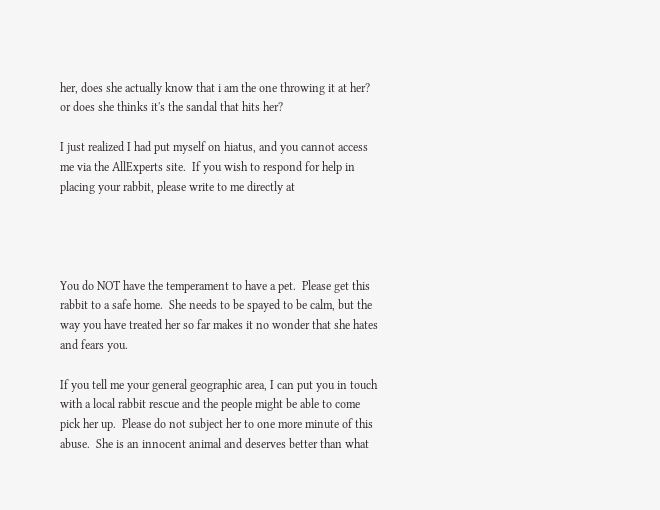her, does she actually know that i am the one throwing it at her? or does she thinks it's the sandal that hits her?

I just realized I had put myself on hiatus, and you cannot access me via the AllExperts site.  If you wish to respond for help in placing your rabbit, please write to me directly at




You do NOT have the temperament to have a pet.  Please get this rabbit to a safe home.  She needs to be spayed to be calm, but the way you have treated her so far makes it no wonder that she hates and fears you.

If you tell me your general geographic area, I can put you in touch with a local rabbit rescue and the people might be able to come pick her up.  Please do not subject her to one more minute of this abuse.  She is an innocent animal and deserves better than what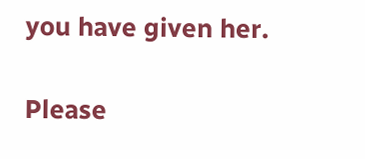you have given her.

Please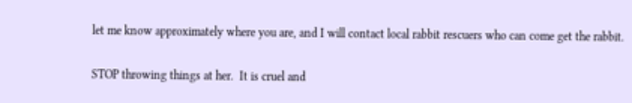let me know approximately where you are, and I will contact local rabbit rescuers who can come get the rabbit.

STOP throwing things at her.  It is cruel and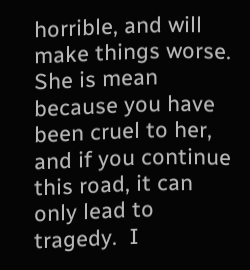horrible, and will make things worse.  She is mean because you have been cruel to her, and if you continue this road, it can only lead to tragedy.  I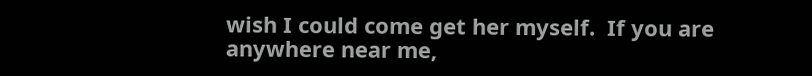wish I could come get her myself.  If you are anywhere near me,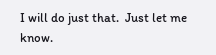I will do just that.  Just let me know.